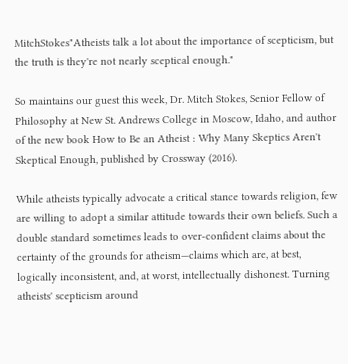MitchStokes"Atheists talk a lot about the importance of scepticism, but the truth is they're not nearly sceptical enough."

So maintains our guest this week, Dr. Mitch Stokes, Senior Fellow of Philosophy at New St. Andrews College in Moscow, Idaho, and author of the new book How to Be an Atheist : Why Many Skeptics Aren't Skeptical Enough, published by Crossway (2016).

While atheists typically advocate a critical stance towards religion, few are willing to adopt a similar attitude towards their own beliefs. Such a double standard sometimes leads to over-confident claims about the certainty of the grounds for atheism—claims which are, at best, logically inconsistent, and, at worst, intellectually dishonest. Turning atheists' scepticism around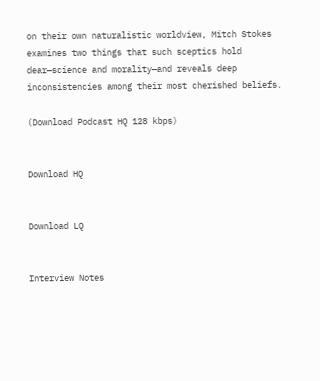on their own naturalistic worldview, Mitch Stokes examines two things that such sceptics hold dear—science and morality—and reveals deep inconsistencies among their most cherished beliefs.

(Download Podcast HQ 128 kbps)


Download HQ


Download LQ


Interview Notes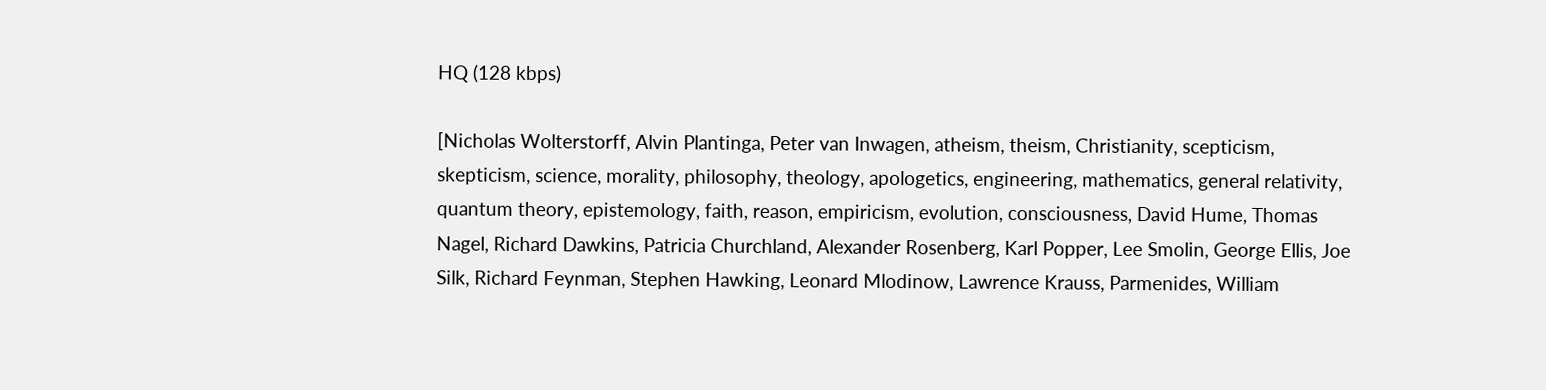HQ (128 kbps)

[Nicholas Wolterstorff, Alvin Plantinga, Peter van Inwagen, atheism, theism, Christianity, scepticism, skepticism, science, morality, philosophy, theology, apologetics, engineering, mathematics, general relativity, quantum theory, epistemology, faith, reason, empiricism, evolution, consciousness, David Hume, Thomas Nagel, Richard Dawkins, Patricia Churchland, Alexander Rosenberg, Karl Popper, Lee Smolin, George Ellis, Joe Silk, Richard Feynman, Stephen Hawking, Leonard Mlodinow, Lawrence Krauss, Parmenides, William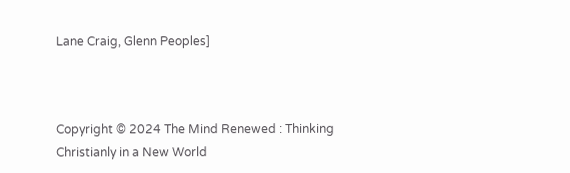Lane Craig, Glenn Peoples]



Copyright © 2024 The Mind Renewed : Thinking Christianly in a New World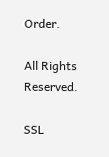Order.

All Rights Reserved.

SSL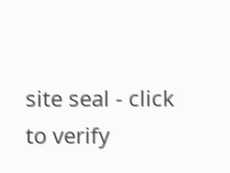site seal - click to verify